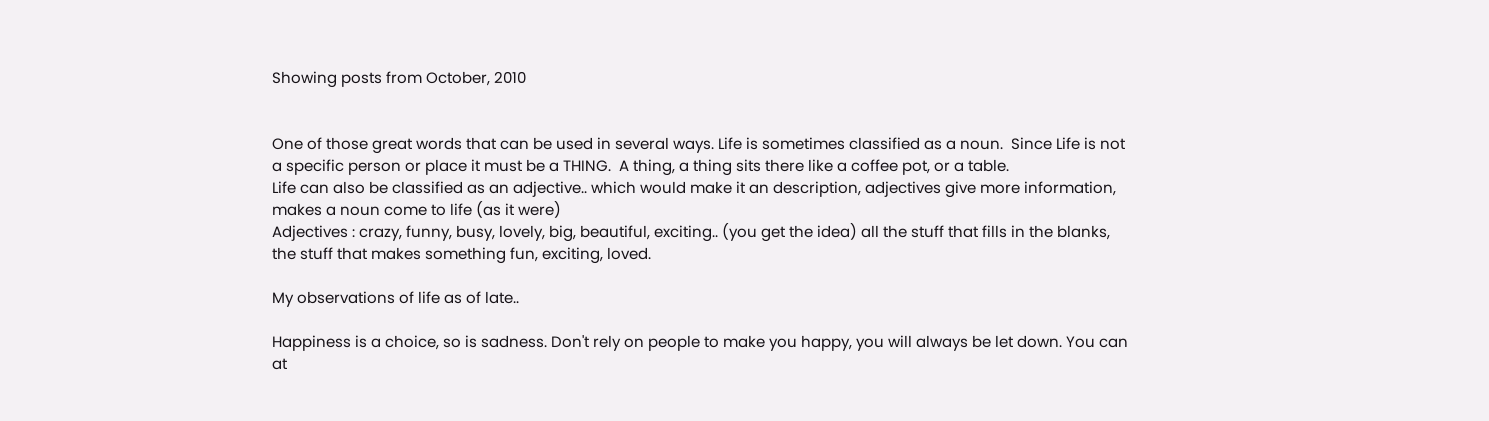Showing posts from October, 2010


One of those great words that can be used in several ways. Life is sometimes classified as a noun.  Since Life is not a specific person or place it must be a THING.  A thing, a thing sits there like a coffee pot, or a table.
Life can also be classified as an adjective.. which would make it an description, adjectives give more information, makes a noun come to life (as it were)
Adjectives : crazy, funny, busy, lovely, big, beautiful, exciting.. (you get the idea) all the stuff that fills in the blanks, the stuff that makes something fun, exciting, loved.

My observations of life as of late..

Happiness is a choice, so is sadness. Don't rely on people to make you happy, you will always be let down. You can at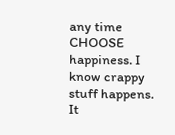any time CHOOSE happiness. I know crappy stuff happens. It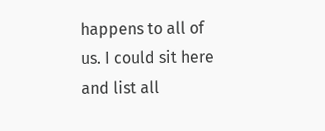happens to all of us. I could sit here and list all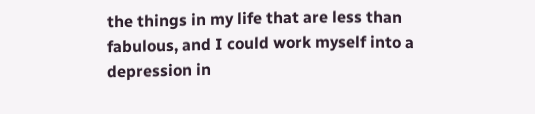the things in my life that are less than fabulous, and I could work myself into a depression in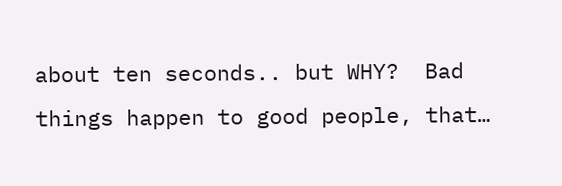about ten seconds.. but WHY?  Bad things happen to good people, that…